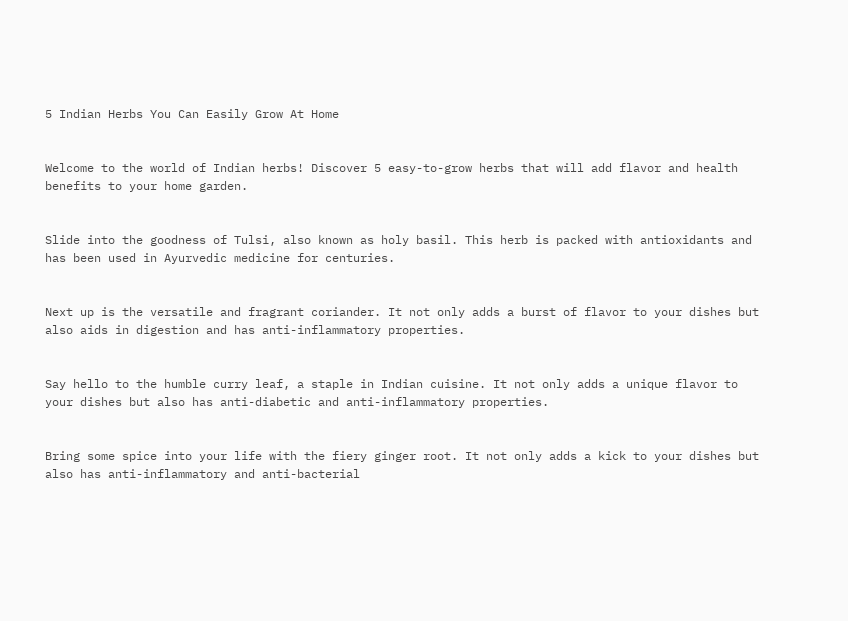5 Indian Herbs You Can Easily Grow At Home


Welcome to the world of Indian herbs! Discover 5 easy-to-grow herbs that will add flavor and health benefits to your home garden.


Slide into the goodness of Tulsi, also known as holy basil. This herb is packed with antioxidants and has been used in Ayurvedic medicine for centuries.


Next up is the versatile and fragrant coriander. It not only adds a burst of flavor to your dishes but also aids in digestion and has anti-inflammatory properties.


Say hello to the humble curry leaf, a staple in Indian cuisine. It not only adds a unique flavor to your dishes but also has anti-diabetic and anti-inflammatory properties.


Bring some spice into your life with the fiery ginger root. It not only adds a kick to your dishes but also has anti-inflammatory and anti-bacterial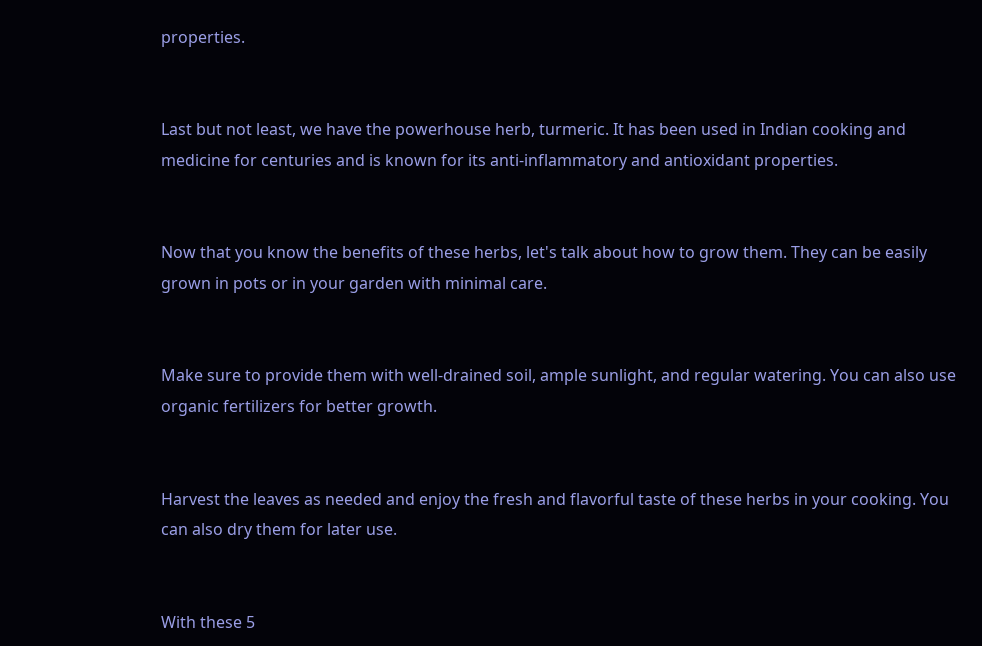properties.


Last but not least, we have the powerhouse herb, turmeric. It has been used in Indian cooking and medicine for centuries and is known for its anti-inflammatory and antioxidant properties.


Now that you know the benefits of these herbs, let's talk about how to grow them. They can be easily grown in pots or in your garden with minimal care.


Make sure to provide them with well-drained soil, ample sunlight, and regular watering. You can also use organic fertilizers for better growth.


Harvest the leaves as needed and enjoy the fresh and flavorful taste of these herbs in your cooking. You can also dry them for later use.


With these 5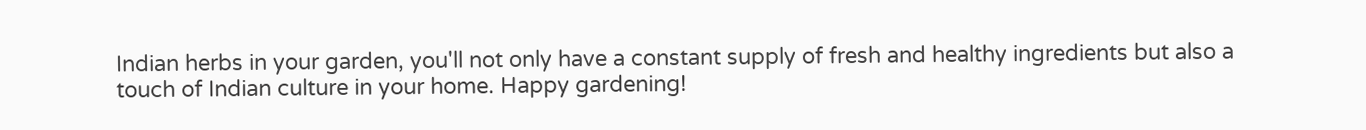Indian herbs in your garden, you'll not only have a constant supply of fresh and healthy ingredients but also a touch of Indian culture in your home. Happy gardening!